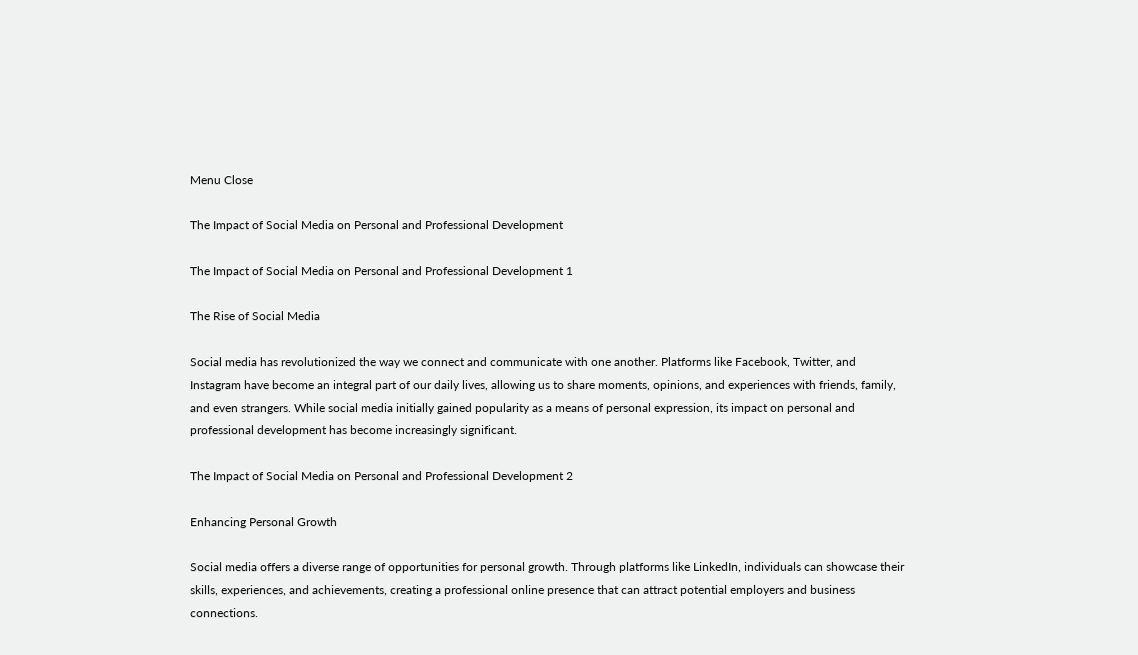Menu Close

The Impact of Social Media on Personal and Professional Development

The Impact of Social Media on Personal and Professional Development 1

The Rise of Social Media

Social media has revolutionized the way we connect and communicate with one another. Platforms like Facebook, Twitter, and Instagram have become an integral part of our daily lives, allowing us to share moments, opinions, and experiences with friends, family, and even strangers. While social media initially gained popularity as a means of personal expression, its impact on personal and professional development has become increasingly significant.

The Impact of Social Media on Personal and Professional Development 2

Enhancing Personal Growth

Social media offers a diverse range of opportunities for personal growth. Through platforms like LinkedIn, individuals can showcase their skills, experiences, and achievements, creating a professional online presence that can attract potential employers and business connections.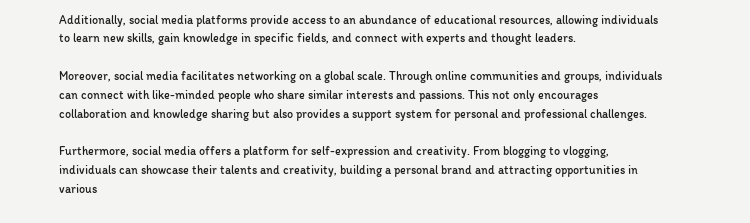Additionally, social media platforms provide access to an abundance of educational resources, allowing individuals to learn new skills, gain knowledge in specific fields, and connect with experts and thought leaders.

Moreover, social media facilitates networking on a global scale. Through online communities and groups, individuals can connect with like-minded people who share similar interests and passions. This not only encourages collaboration and knowledge sharing but also provides a support system for personal and professional challenges.

Furthermore, social media offers a platform for self-expression and creativity. From blogging to vlogging, individuals can showcase their talents and creativity, building a personal brand and attracting opportunities in various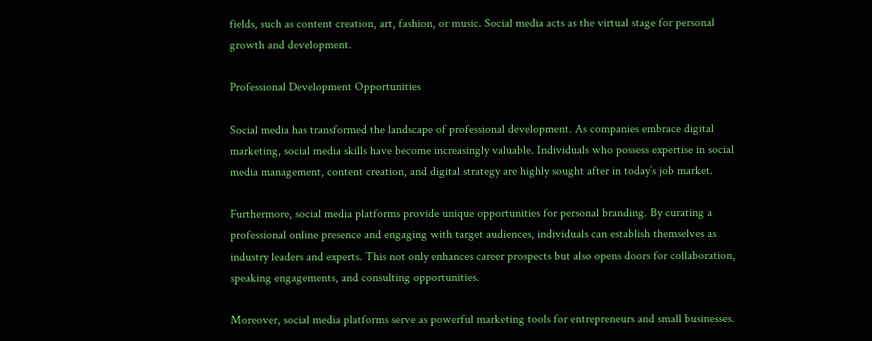fields, such as content creation, art, fashion, or music. Social media acts as the virtual stage for personal growth and development.

Professional Development Opportunities

Social media has transformed the landscape of professional development. As companies embrace digital marketing, social media skills have become increasingly valuable. Individuals who possess expertise in social media management, content creation, and digital strategy are highly sought after in today’s job market.

Furthermore, social media platforms provide unique opportunities for personal branding. By curating a professional online presence and engaging with target audiences, individuals can establish themselves as industry leaders and experts. This not only enhances career prospects but also opens doors for collaboration, speaking engagements, and consulting opportunities.

Moreover, social media platforms serve as powerful marketing tools for entrepreneurs and small businesses.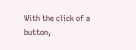With the click of a button,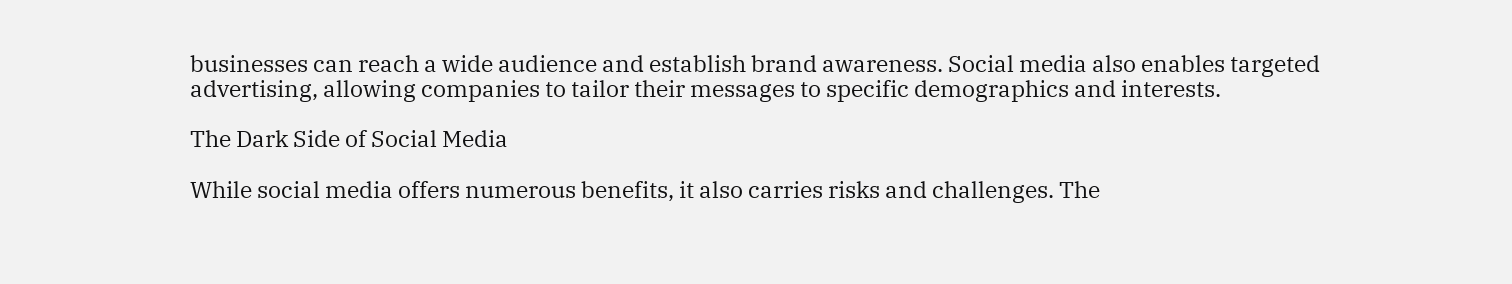businesses can reach a wide audience and establish brand awareness. Social media also enables targeted advertising, allowing companies to tailor their messages to specific demographics and interests.

The Dark Side of Social Media

While social media offers numerous benefits, it also carries risks and challenges. The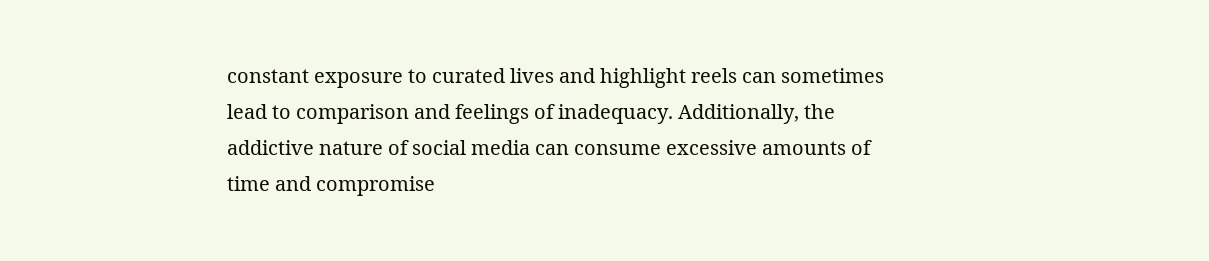constant exposure to curated lives and highlight reels can sometimes lead to comparison and feelings of inadequacy. Additionally, the addictive nature of social media can consume excessive amounts of time and compromise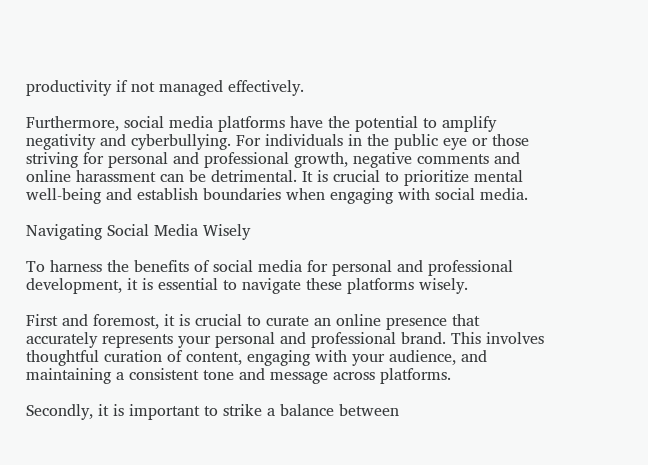productivity if not managed effectively.

Furthermore, social media platforms have the potential to amplify negativity and cyberbullying. For individuals in the public eye or those striving for personal and professional growth, negative comments and online harassment can be detrimental. It is crucial to prioritize mental well-being and establish boundaries when engaging with social media.

Navigating Social Media Wisely

To harness the benefits of social media for personal and professional development, it is essential to navigate these platforms wisely.

First and foremost, it is crucial to curate an online presence that accurately represents your personal and professional brand. This involves thoughtful curation of content, engaging with your audience, and maintaining a consistent tone and message across platforms.

Secondly, it is important to strike a balance between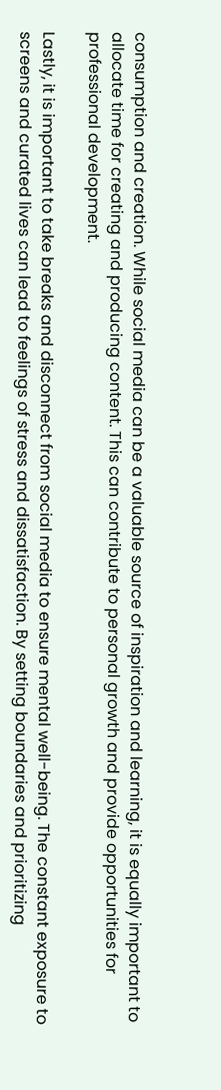consumption and creation. While social media can be a valuable source of inspiration and learning, it is equally important to allocate time for creating and producing content. This can contribute to personal growth and provide opportunities for professional development.

Lastly, it is important to take breaks and disconnect from social media to ensure mental well-being. The constant exposure to screens and curated lives can lead to feelings of stress and dissatisfaction. By setting boundaries and prioritizing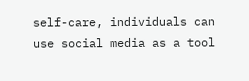self-care, individuals can use social media as a tool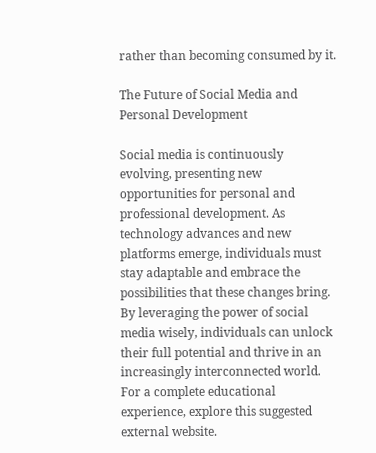rather than becoming consumed by it.

The Future of Social Media and Personal Development

Social media is continuously evolving, presenting new opportunities for personal and professional development. As technology advances and new platforms emerge, individuals must stay adaptable and embrace the possibilities that these changes bring. By leveraging the power of social media wisely, individuals can unlock their full potential and thrive in an increasingly interconnected world. For a complete educational experience, explore this suggested external website.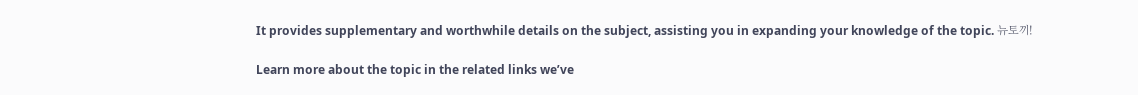It provides supplementary and worthwhile details on the subject, assisting you in expanding your knowledge of the topic. 뉴토끼!

Learn more about the topic in the related links we’ve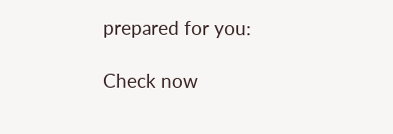prepared for you:

Check now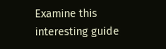Examine this interesting guide